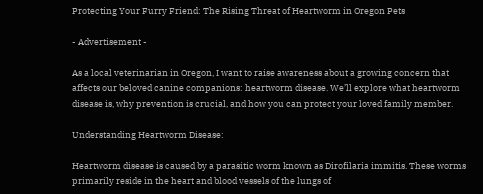Protecting Your Furry Friend: The Rising Threat of Heartworm in Oregon Pets

- Advertisement -

As a local veterinarian in Oregon, I want to raise awareness about a growing concern that affects our beloved canine companions: heartworm disease. We’ll explore what heartworm disease is, why prevention is crucial, and how you can protect your loved family member.

Understanding Heartworm Disease:

Heartworm disease is caused by a parasitic worm known as Dirofilaria immitis. These worms primarily reside in the heart and blood vessels of the lungs of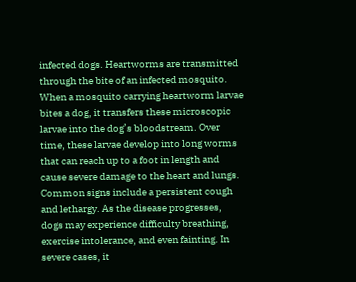infected dogs. Heartworms are transmitted through the bite of an infected mosquito. When a mosquito carrying heartworm larvae bites a dog, it transfers these microscopic larvae into the dog’s bloodstream. Over time, these larvae develop into long worms that can reach up to a foot in length and cause severe damage to the heart and lungs. Common signs include a persistent cough and lethargy. As the disease progresses, dogs may experience difficulty breathing, exercise intolerance, and even fainting. In severe cases, it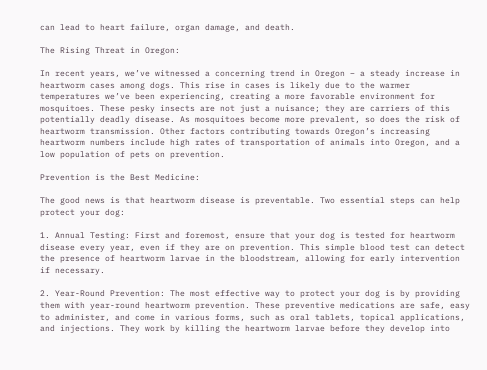can lead to heart failure, organ damage, and death.

The Rising Threat in Oregon:

In recent years, we’ve witnessed a concerning trend in Oregon – a steady increase in heartworm cases among dogs. This rise in cases is likely due to the warmer temperatures we’ve been experiencing, creating a more favorable environment for mosquitoes. These pesky insects are not just a nuisance; they are carriers of this potentially deadly disease. As mosquitoes become more prevalent, so does the risk of heartworm transmission. Other factors contributing towards Oregon’s increasing heartworm numbers include high rates of transportation of animals into Oregon, and a low population of pets on prevention.

Prevention is the Best Medicine:

The good news is that heartworm disease is preventable. Two essential steps can help protect your dog:

1. Annual Testing: First and foremost, ensure that your dog is tested for heartworm disease every year, even if they are on prevention. This simple blood test can detect the presence of heartworm larvae in the bloodstream, allowing for early intervention if necessary.

2. Year-Round Prevention: The most effective way to protect your dog is by providing them with year-round heartworm prevention. These preventive medications are safe, easy to administer, and come in various forms, such as oral tablets, topical applications, and injections. They work by killing the heartworm larvae before they develop into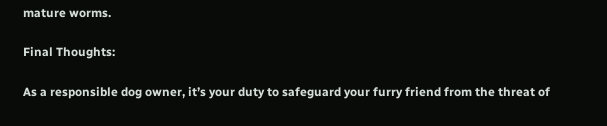mature worms.

Final Thoughts:

As a responsible dog owner, it’s your duty to safeguard your furry friend from the threat of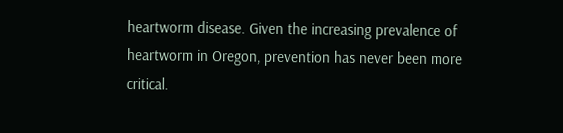heartworm disease. Given the increasing prevalence of heartworm in Oregon, prevention has never been more critical.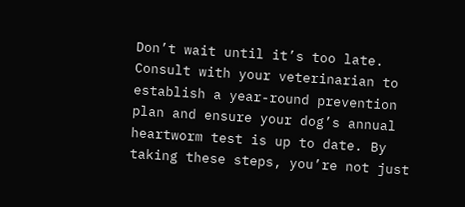Don’t wait until it’s too late. Consult with your veterinarian to establish a year-round prevention plan and ensure your dog’s annual heartworm test is up to date. By taking these steps, you’re not just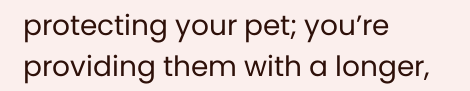protecting your pet; you’re providing them with a longer,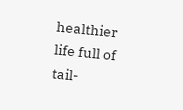healthier life full of tail-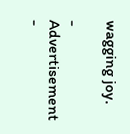wagging joy.

- Advertisement -